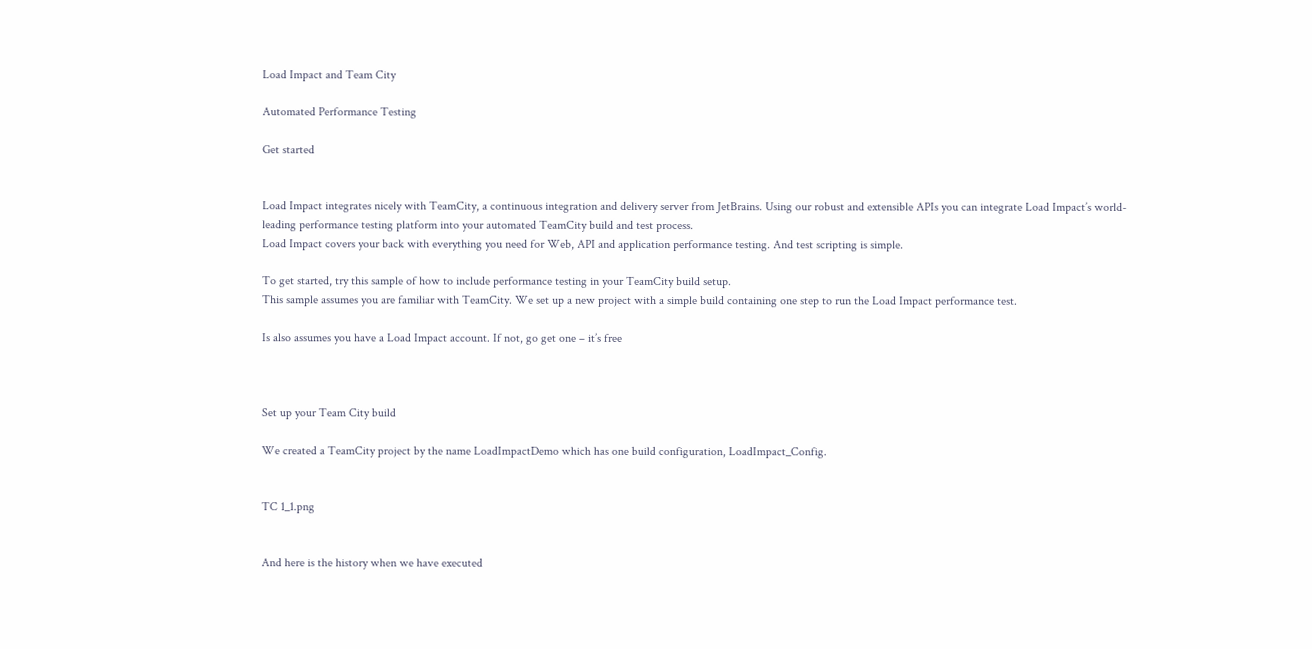Load Impact and Team City

Automated Performance Testing

Get started


Load Impact integrates nicely with TeamCity, a continuous integration and delivery server from JetBrains. Using our robust and extensible APIs you can integrate Load Impact’s world-leading performance testing platform into your automated TeamCity build and test process.
Load Impact covers your back with everything you need for Web, API and application performance testing. And test scripting is simple.

To get started, try this sample of how to include performance testing in your TeamCity build setup.
This sample assumes you are familiar with TeamCity. We set up a new project with a simple build containing one step to run the Load Impact performance test.

Is also assumes you have a Load Impact account. If not, go get one – it’s free



Set up your Team City build

We created a TeamCity project by the name LoadImpactDemo which has one build configuration, LoadImpact_Config.


TC 1_1.png


And here is the history when we have executed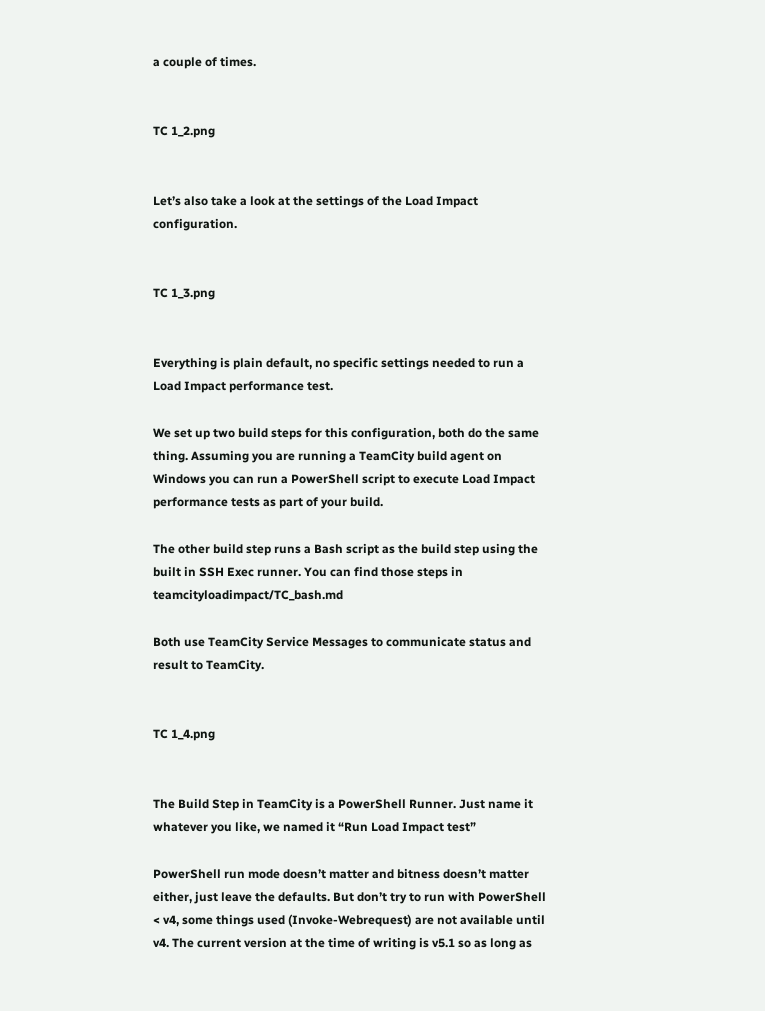a couple of times.


TC 1_2.png


Let’s also take a look at the settings of the Load Impact configuration.


TC 1_3.png


Everything is plain default, no specific settings needed to run a Load Impact performance test.

We set up two build steps for this configuration, both do the same thing. Assuming you are running a TeamCity build agent on Windows you can run a PowerShell script to execute Load Impact performance tests as part of your build.

The other build step runs a Bash script as the build step using the built in SSH Exec runner. You can find those steps in teamcityloadimpact/TC_bash.md

Both use TeamCity Service Messages to communicate status and result to TeamCity.


TC 1_4.png


The Build Step in TeamCity is a PowerShell Runner. Just name it whatever you like, we named it “Run Load Impact test”

PowerShell run mode doesn’t matter and bitness doesn’t matter either, just leave the defaults. But don’t try to run with PowerShell < v4, some things used (Invoke-Webrequest) are not available until v4. The current version at the time of writing is v5.1 so as long as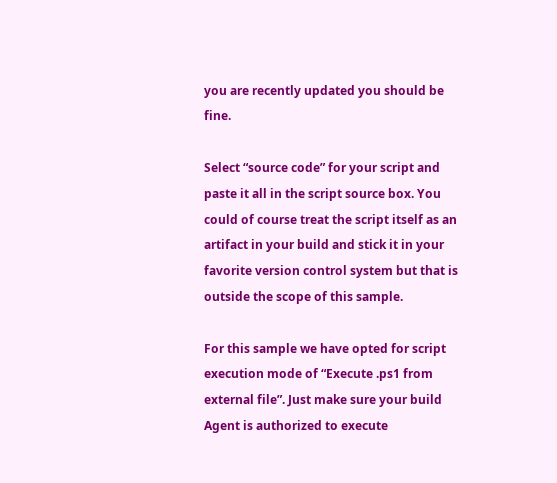you are recently updated you should be fine.

Select “source code” for your script and paste it all in the script source box. You could of course treat the script itself as an artifact in your build and stick it in your favorite version control system but that is outside the scope of this sample.

For this sample we have opted for script execution mode of “Execute .ps1 from external file”. Just make sure your build Agent is authorized to execute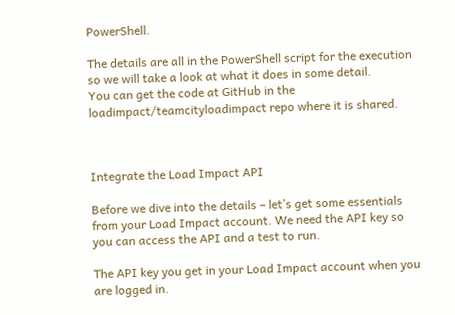PowerShell.

The details are all in the PowerShell script for the execution so we will take a look at what it does in some detail.
You can get the code at GitHub in the loadimpact/teamcityloadimpact repo where it is shared.



Integrate the Load Impact API

Before we dive into the details – let’s get some essentials from your Load Impact account. We need the API key so you can access the API and a test to run.

The API key you get in your Load Impact account when you are logged in.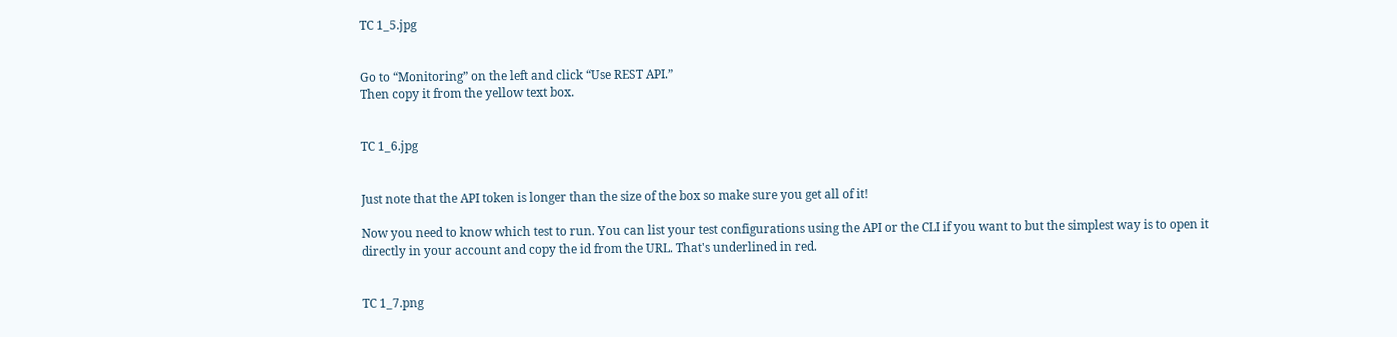TC 1_5.jpg


Go to “Monitoring” on the left and click “Use REST API.”
Then copy it from the yellow text box.


TC 1_6.jpg


Just note that the API token is longer than the size of the box so make sure you get all of it!

Now you need to know which test to run. You can list your test configurations using the API or the CLI if you want to but the simplest way is to open it directly in your account and copy the id from the URL. That's underlined in red.


TC 1_7.png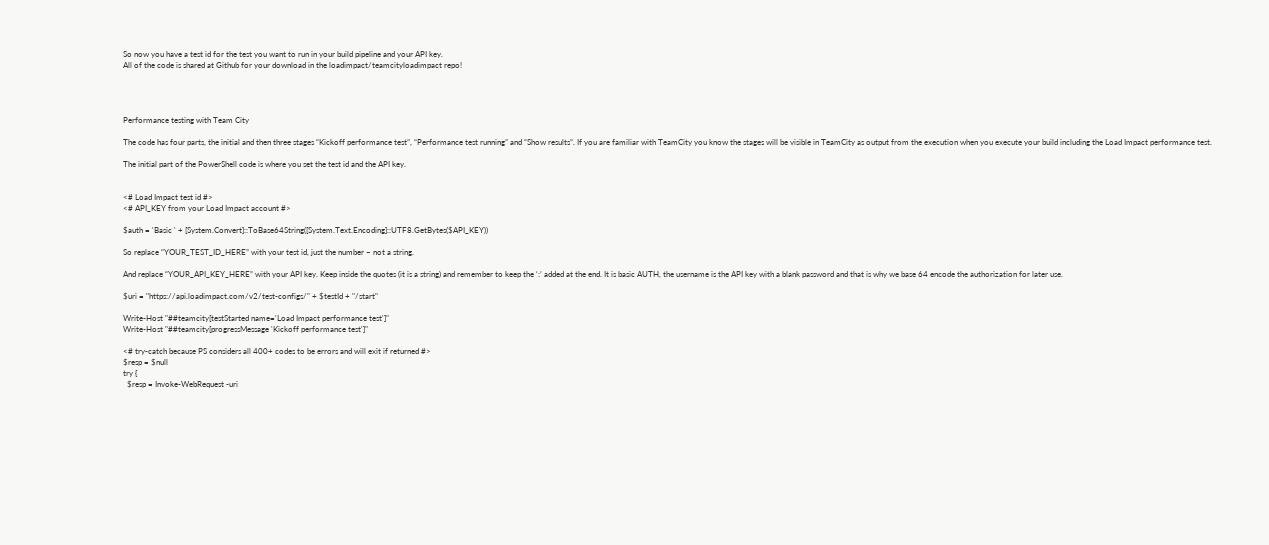So now you have a test id for the test you want to run in your build pipeline and your API key.
All of the code is shared at Github for your download in the loadimpact/teamcityloadimpact repo!




Performance testing with Team City

The code has four parts, the initial and then three stages “Kickoff performance test”, “Performance test running” and “Show results”. If you are familiar with TeamCity you know the stages will be visible in TeamCity as output from the execution when you execute your build including the Load Impact performance test.

The initial part of the PowerShell code is where you set the test id and the API key.


<# Load Impact test id #>
<# API_KEY from your Load Impact account #>

$auth = 'Basic ' + [System.Convert]::ToBase64String([System.Text.Encoding]::UTF8.GetBytes($API_KEY))

So replace “YOUR_TEST_ID_HERE” with your test id, just the number – not a string.

And replace “YOUR_API_KEY_HERE” with your API key. Keep inside the quotes (it is a string) and remember to keep the ‘:’ added at the end. It is basic AUTH, the username is the API key with a blank password and that is why we base 64 encode the authorization for later use.

$uri = "https://api.loadimpact.com/v2/test-configs/" + $testId + "/start"

Write-Host "##teamcity[testStarted name='Load Impact performance test']"
Write-Host "##teamcity[progressMessage 'Kickoff performance test']"

<# try-catch because PS considers all 400+ codes to be errors and will exit if returned #>
$resp = $null
try {
  $resp = Invoke-WebRequest -uri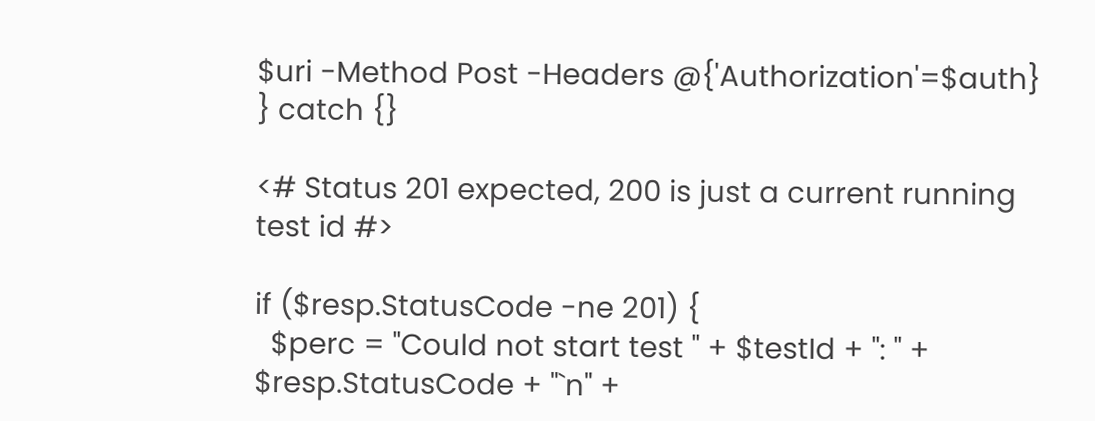$uri -Method Post -Headers @{'Authorization'=$auth}
} catch {}

<# Status 201 expected, 200 is just a current running test id #>

if ($resp.StatusCode -ne 201) {
  $perc = "Could not start test " + $testId + ": " + $resp.StatusCode + "`n" +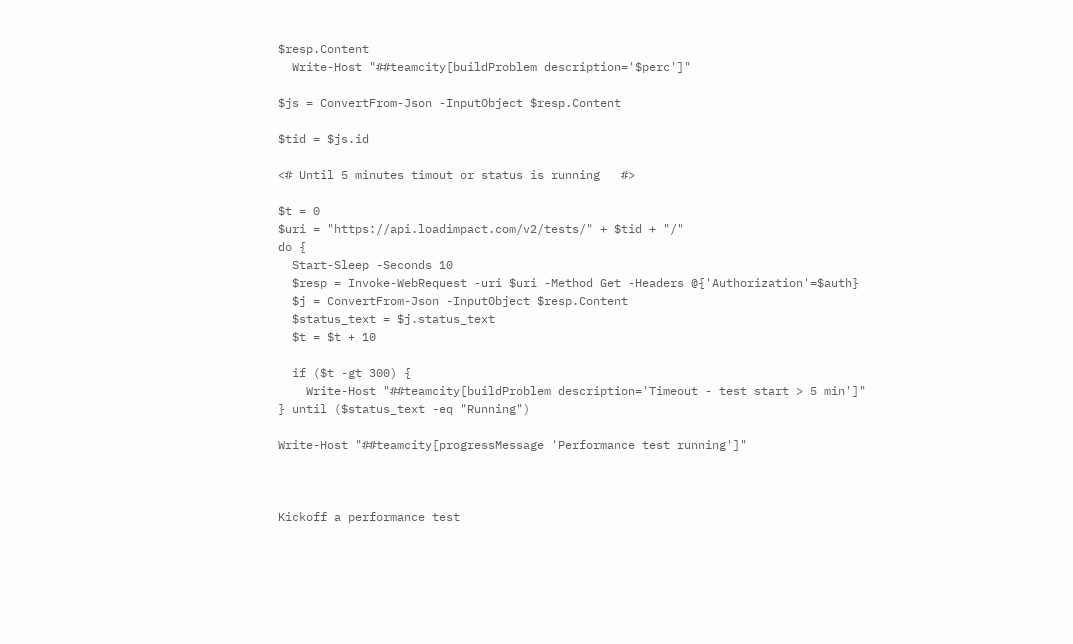$resp.Content
  Write-Host "##teamcity[buildProblem description='$perc']"

$js = ConvertFrom-Json -InputObject $resp.Content

$tid = $js.id

<# Until 5 minutes timout or status is running   #>

$t = 0
$uri = "https://api.loadimpact.com/v2/tests/" + $tid + "/"
do {
  Start-Sleep -Seconds 10
  $resp = Invoke-WebRequest -uri $uri -Method Get -Headers @{'Authorization'=$auth}
  $j = ConvertFrom-Json -InputObject $resp.Content
  $status_text = $j.status_text
  $t = $t + 10

  if ($t -gt 300) {
    Write-Host "##teamcity[buildProblem description='Timeout - test start > 5 min']"
} until ($status_text -eq "Running")

Write-Host "##teamcity[progressMessage 'Performance test running']"



Kickoff a performance test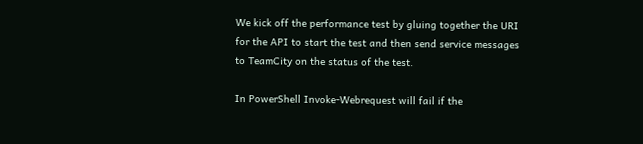We kick off the performance test by gluing together the URI for the API to start the test and then send service messages to TeamCity on the status of the test.

In PowerShell Invoke-Webrequest will fail if the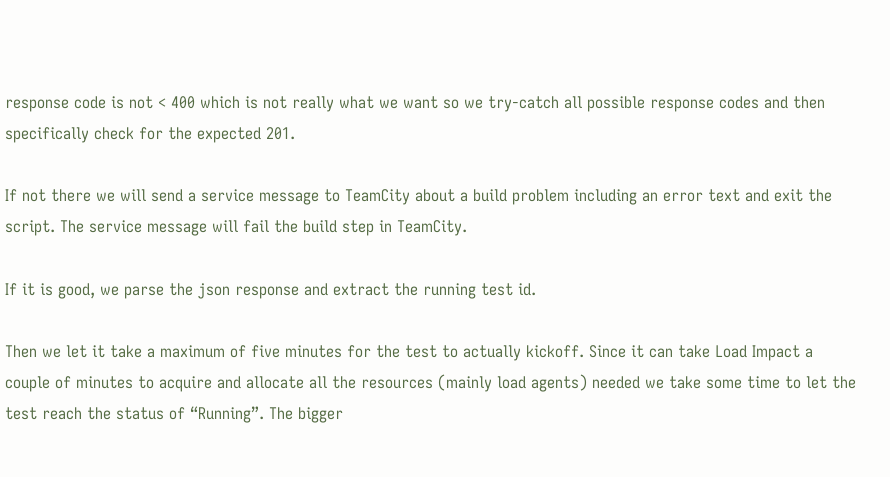response code is not < 400 which is not really what we want so we try-catch all possible response codes and then specifically check for the expected 201.

If not there we will send a service message to TeamCity about a build problem including an error text and exit the script. The service message will fail the build step in TeamCity.

If it is good, we parse the json response and extract the running test id.

Then we let it take a maximum of five minutes for the test to actually kickoff. Since it can take Load Impact a couple of minutes to acquire and allocate all the resources (mainly load agents) needed we take some time to let the test reach the status of “Running”. The bigger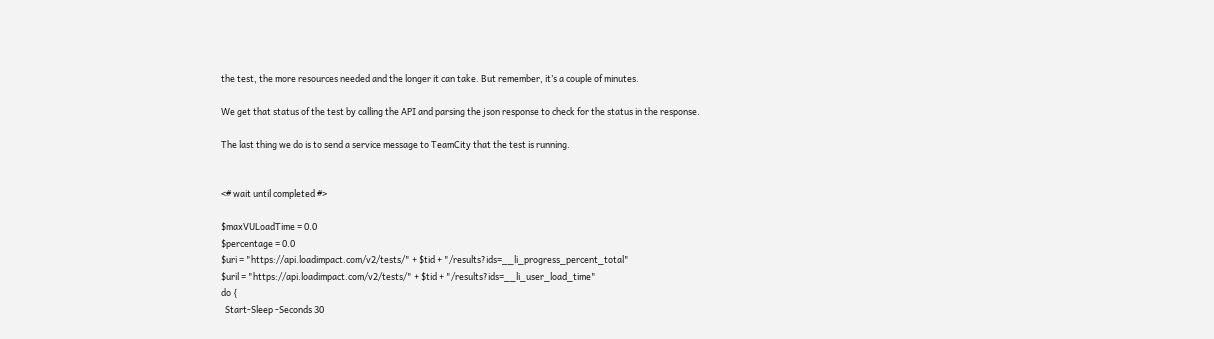the test, the more resources needed and the longer it can take. But remember, it’s a couple of minutes.

We get that status of the test by calling the API and parsing the json response to check for the status in the response.

The last thing we do is to send a service message to TeamCity that the test is running.


<# wait until completed #>

$maxVULoadTime = 0.0
$percentage = 0.0
$uri = "https://api.loadimpact.com/v2/tests/" + $tid + "/results?ids=__li_progress_percent_total"
$uril = "https://api.loadimpact.com/v2/tests/" + $tid + "/results?ids=__li_user_load_time"
do {
  Start-Sleep -Seconds 30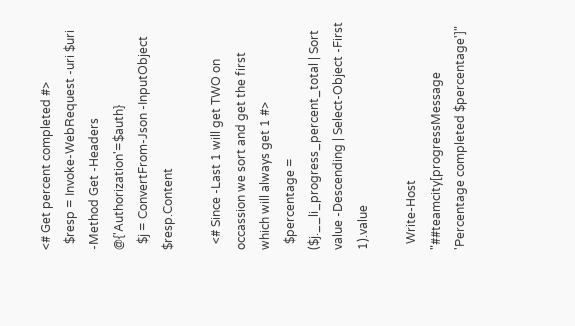<# Get percent completed #>
  $resp = Invoke-WebRequest -uri $uri -Method Get -Headers @{'Authorization'=$auth}
  $j = ConvertFrom-Json -InputObject $resp.Content

  <# Since -Last 1 will get TWO on occassion we sort and get the first which will always get 1 #>
  $percentage = ($j.__li_progress_percent_total | Sort value -Descending | Select-Object -First 1).value

  Write-Host "##teamcity[progressMessage 'Percentage completed $percentage']"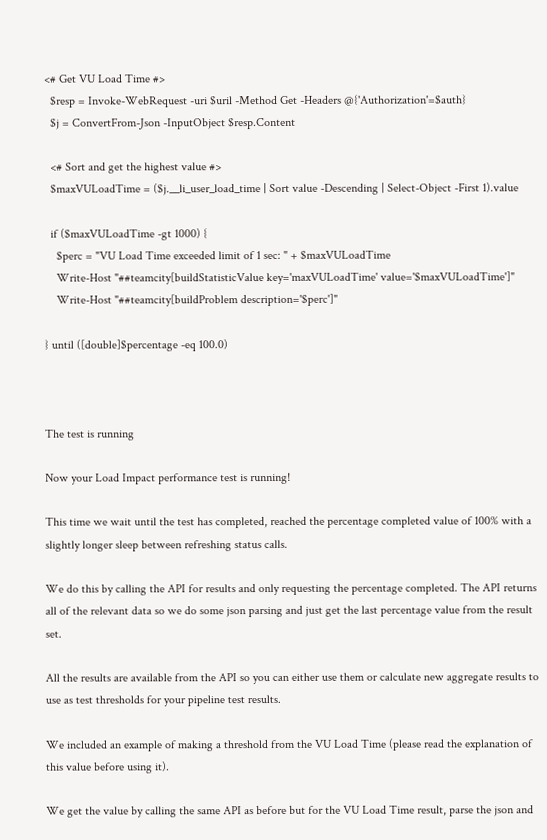<# Get VU Load Time #>
  $resp = Invoke-WebRequest -uri $uril -Method Get -Headers @{'Authorization'=$auth}
  $j = ConvertFrom-Json -InputObject $resp.Content

  <# Sort and get the highest value #>
  $maxVULoadTime = ($j.__li_user_load_time | Sort value -Descending | Select-Object -First 1).value

  if ($maxVULoadTime -gt 1000) {
    $perc = "VU Load Time exceeded limit of 1 sec: " + $maxVULoadTime
    Write-Host "##teamcity[buildStatisticValue key='maxVULoadTime' value='$maxVULoadTime']"
    Write-Host "##teamcity[buildProblem description='$perc']"

} until ([double]$percentage -eq 100.0)



The test is running

Now your Load Impact performance test is running!

This time we wait until the test has completed, reached the percentage completed value of 100% with a slightly longer sleep between refreshing status calls.

We do this by calling the API for results and only requesting the percentage completed. The API returns all of the relevant data so we do some json parsing and just get the last percentage value from the result set.

All the results are available from the API so you can either use them or calculate new aggregate results to use as test thresholds for your pipeline test results.

We included an example of making a threshold from the VU Load Time (please read the explanation of this value before using it).

We get the value by calling the same API as before but for the VU Load Time result, parse the json and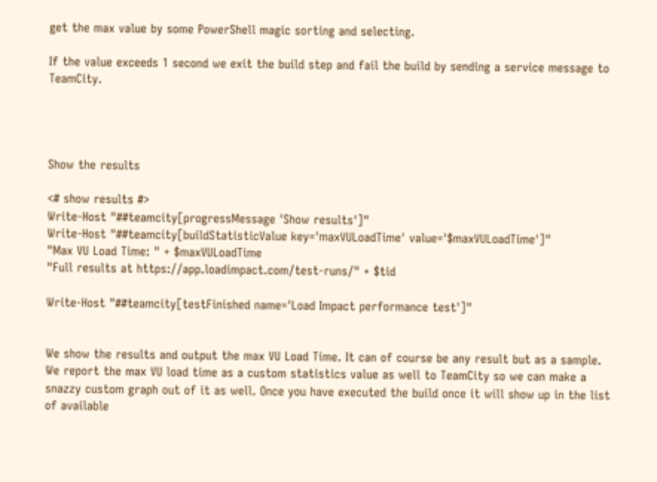get the max value by some PowerShell magic sorting and selecting.

If the value exceeds 1 second we exit the build step and fail the build by sending a service message to TeamCity.




Show the results

<# show results #>
Write-Host "##teamcity[progressMessage 'Show results']"
Write-Host "##teamcity[buildStatisticValue key='maxVULoadTime' value='$maxVULoadTime']"
"Max VU Load Time: " + $maxVULoadTime
"Full results at https://app.loadimpact.com/test-runs/" + $tid

Write-Host "##teamcity[testFinished name='Load Impact performance test']"


We show the results and output the max VU Load Time. It can of course be any result but as a sample. We report the max VU load time as a custom statistics value as well to TeamCity so we can make a snazzy custom graph out of it as well. Once you have executed the build once it will show up in the list of available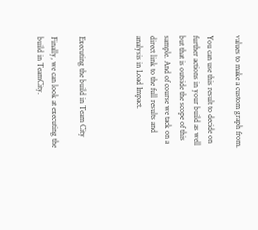values to make a custom graph from.

You can use this result to decide on further actions in your build as well but that is outside the scope of this sample. And of course we tack on a direct link to the full results and analysis in Load Impact.



Executing the build in Team City

Finally, we can look at executing the build in TeamCity.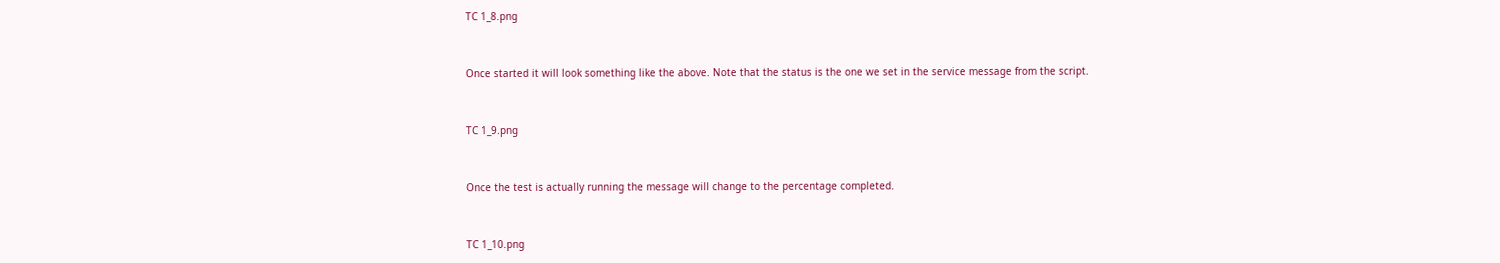TC 1_8.png


Once started it will look something like the above. Note that the status is the one we set in the service message from the script.


TC 1_9.png


Once the test is actually running the message will change to the percentage completed.


TC 1_10.png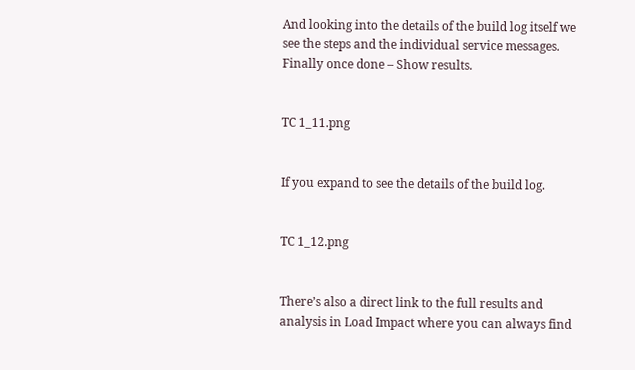And looking into the details of the build log itself we see the steps and the individual service messages.
Finally once done – Show results.


TC 1_11.png


If you expand to see the details of the build log.


TC 1_12.png


There’s also a direct link to the full results and analysis in Load Impact where you can always find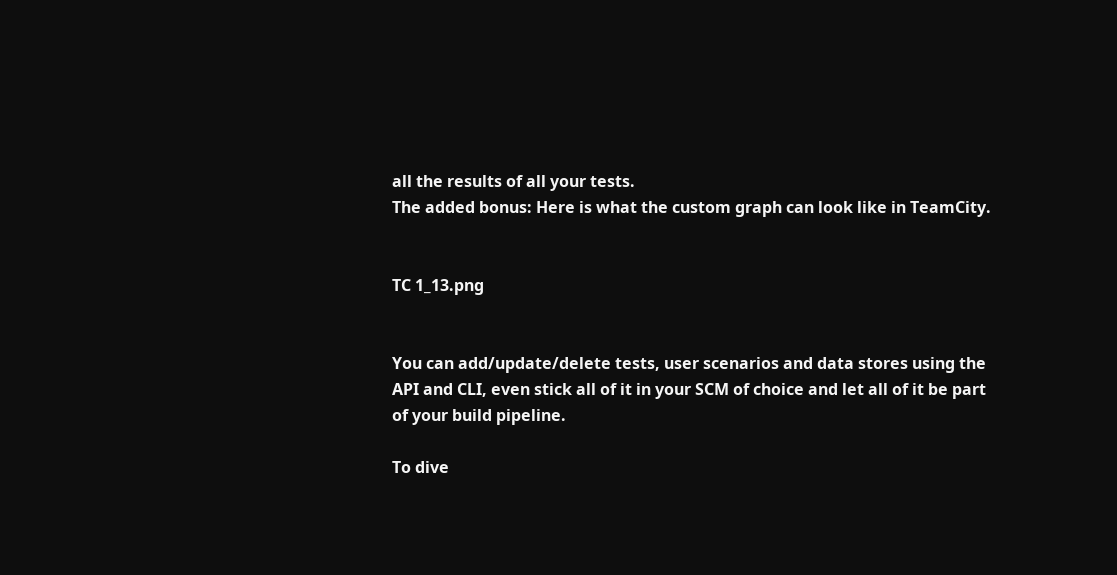all the results of all your tests.
The added bonus: Here is what the custom graph can look like in TeamCity.


TC 1_13.png


You can add/update/delete tests, user scenarios and data stores using the API and CLI, even stick all of it in your SCM of choice and let all of it be part of your build pipeline.

To dive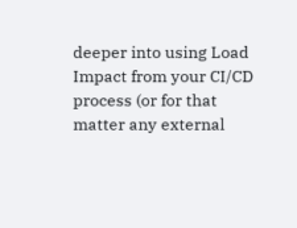deeper into using Load Impact from your CI/CD process (or for that matter any external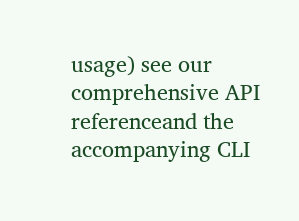usage) see our comprehensive API referenceand the accompanying CLI